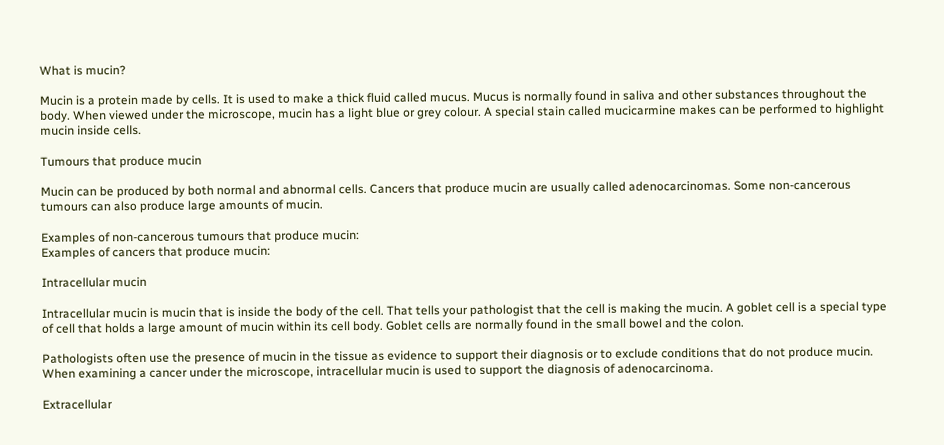What is mucin?

Mucin is a protein made by cells. It is used to make a thick fluid called mucus. Mucus is normally found in saliva and other substances throughout the body. When viewed under the microscope, mucin has a light blue or grey colour. A special stain called mucicarmine makes can be performed to highlight mucin inside cells.

Tumours that produce mucin

Mucin can be produced by both normal and abnormal cells. Cancers that produce mucin are usually called adenocarcinomas. Some non-cancerous tumours can also produce large amounts of mucin.

Examples of non-cancerous tumours that produce mucin:
Examples of cancers that produce mucin:

Intracellular mucin

Intracellular mucin is mucin that is inside the body of the cell. That tells your pathologist that the cell is making the mucin. A goblet cell is a special type of cell that holds a large amount of mucin within its cell body. Goblet cells are normally found in the small bowel and the colon.

Pathologists often use the presence of mucin in the tissue as evidence to support their diagnosis or to exclude conditions that do not produce mucin. When examining a cancer under the microscope, intracellular mucin is used to support the diagnosis of adenocarcinoma.

Extracellular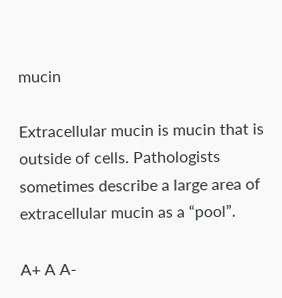mucin

Extracellular mucin is mucin that is outside of cells. Pathologists sometimes describe a large area of extracellular mucin as a “pool”.

A+ A A-